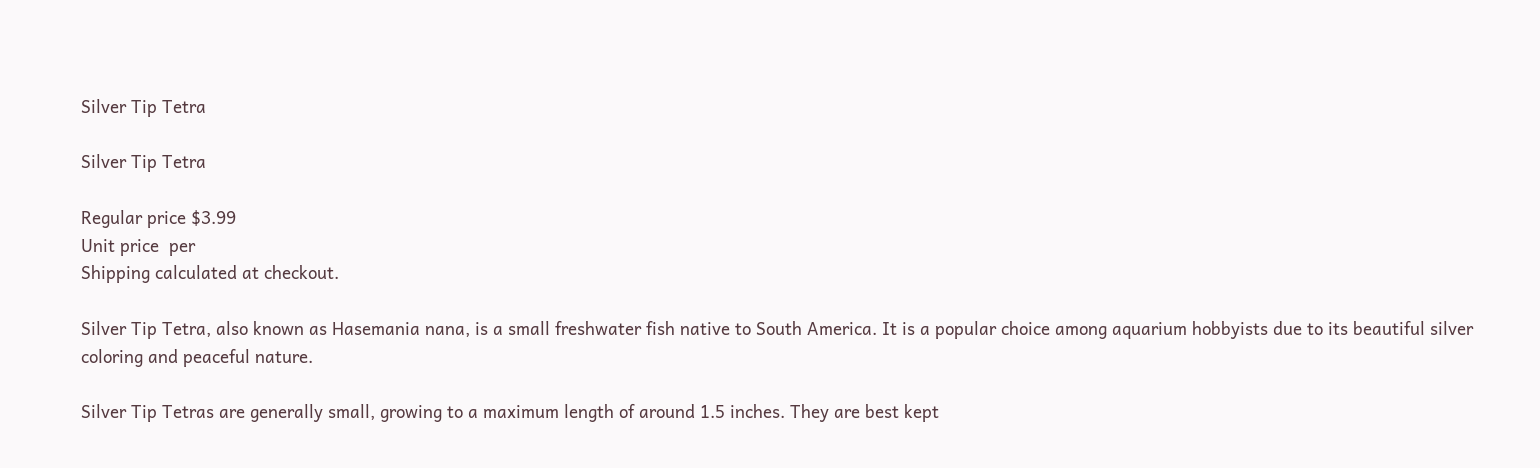Silver Tip Tetra

Silver Tip Tetra

Regular price $3.99
Unit price  per
Shipping calculated at checkout.

Silver Tip Tetra, also known as Hasemania nana, is a small freshwater fish native to South America. It is a popular choice among aquarium hobbyists due to its beautiful silver coloring and peaceful nature.

Silver Tip Tetras are generally small, growing to a maximum length of around 1.5 inches. They are best kept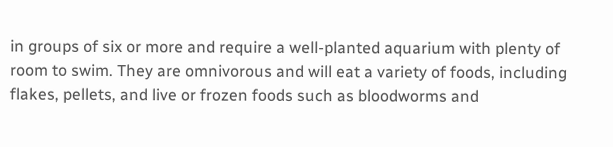in groups of six or more and require a well-planted aquarium with plenty of room to swim. They are omnivorous and will eat a variety of foods, including flakes, pellets, and live or frozen foods such as bloodworms and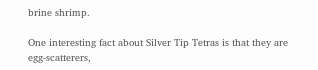brine shrimp.

One interesting fact about Silver Tip Tetras is that they are egg-scatterers,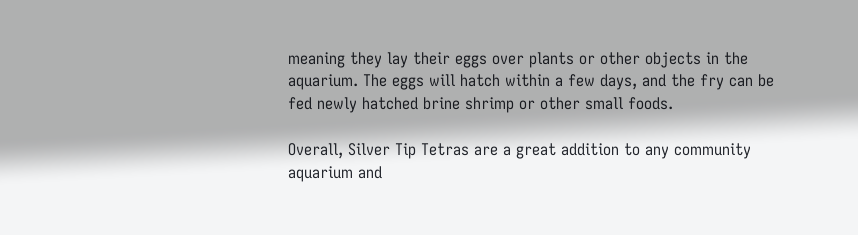meaning they lay their eggs over plants or other objects in the aquarium. The eggs will hatch within a few days, and the fry can be fed newly hatched brine shrimp or other small foods.

Overall, Silver Tip Tetras are a great addition to any community aquarium and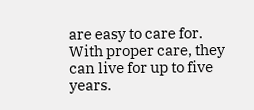are easy to care for. With proper care, they can live for up to five years.